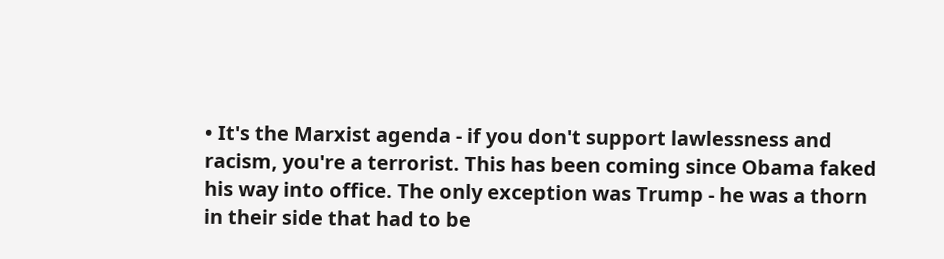• It's the Marxist agenda - if you don't support lawlessness and racism, you're a terrorist. This has been coming since Obama faked his way into office. The only exception was Trump - he was a thorn in their side that had to be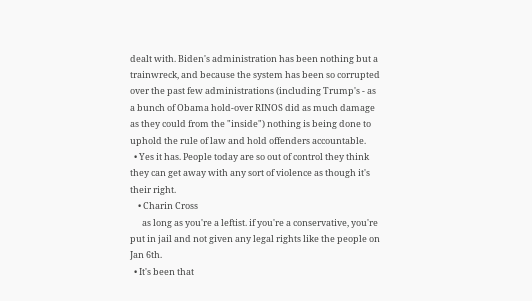dealt with. Biden's administration has been nothing but a trainwreck, and because the system has been so corrupted over the past few administrations (including Trump's - as a bunch of Obama hold-over RINOS did as much damage as they could from the "inside") nothing is being done to uphold the rule of law and hold offenders accountable.
  • Yes it has. People today are so out of control they think they can get away with any sort of violence as though it's their right.
    • Charin Cross
      as long as you're a leftist. if you're a conservative, you're put in jail and not given any legal rights like the people on Jan 6th.
  • It's been that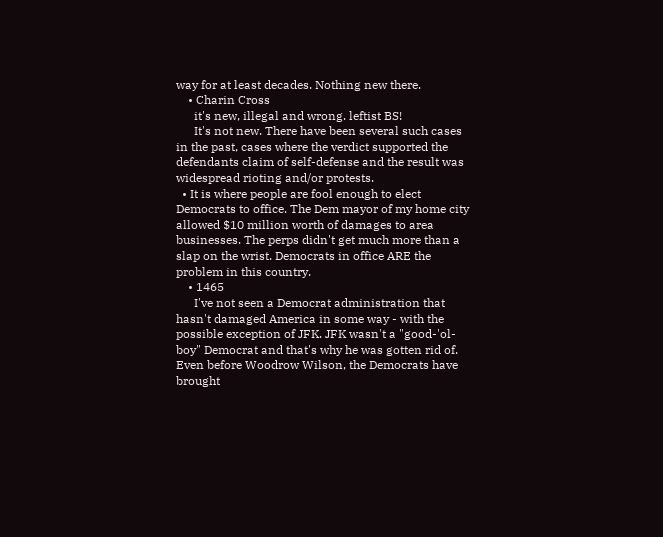way for at least decades. Nothing new there.
    • Charin Cross
      it's new, illegal and wrong. leftist BS!
      It's not new. There have been several such cases in the past, cases where the verdict supported the defendants claim of self-defense and the result was widespread rioting and/or protests.
  • It is where people are fool enough to elect Democrats to office. The Dem mayor of my home city allowed $10 million worth of damages to area businesses. The perps didn't get much more than a slap on the wrist. Democrats in office ARE the problem in this country.
    • 1465
      I've not seen a Democrat administration that hasn't damaged America in some way - with the possible exception of JFK. JFK wasn't a "good-'ol-boy" Democrat and that's why he was gotten rid of. Even before Woodrow Wilson, the Democrats have brought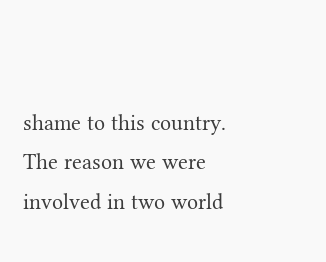shame to this country. The reason we were involved in two world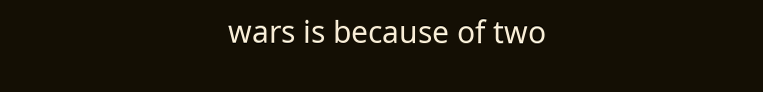wars is because of two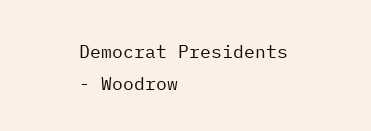Democrat Presidents - Woodrow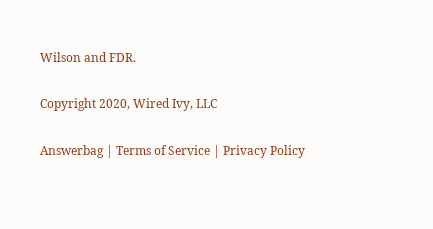Wilson and FDR.

Copyright 2020, Wired Ivy, LLC

Answerbag | Terms of Service | Privacy Policy